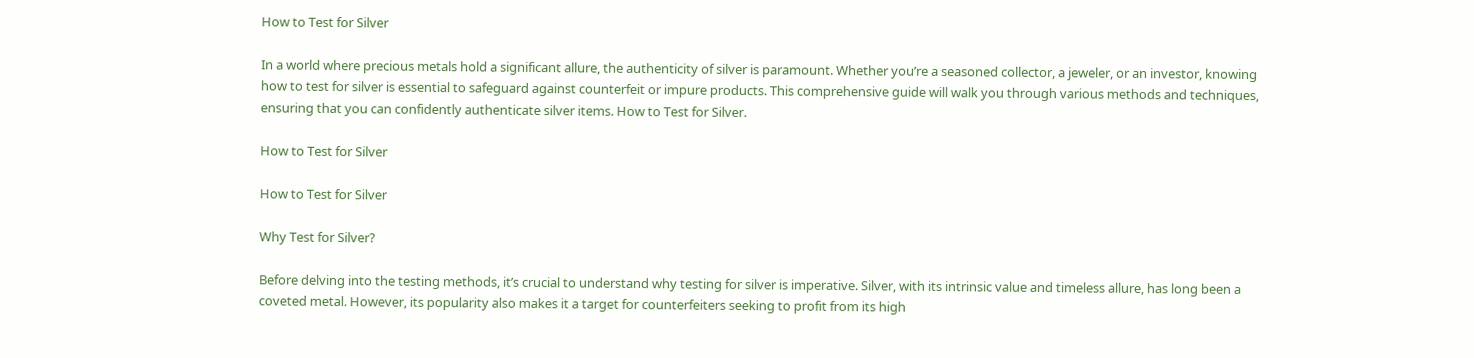How to Test for Silver

In a world where precious metals hold a significant allure, the authenticity of silver is paramount. Whether you’re a seasoned collector, a jeweler, or an investor, knowing how to test for silver is essential to safeguard against counterfeit or impure products. This comprehensive guide will walk you through various methods and techniques, ensuring that you can confidently authenticate silver items. How to Test for Silver.

How to Test for Silver

How to Test for Silver

Why Test for Silver?

Before delving into the testing methods, it’s crucial to understand why testing for silver is imperative. Silver, with its intrinsic value and timeless allure, has long been a coveted metal. However, its popularity also makes it a target for counterfeiters seeking to profit from its high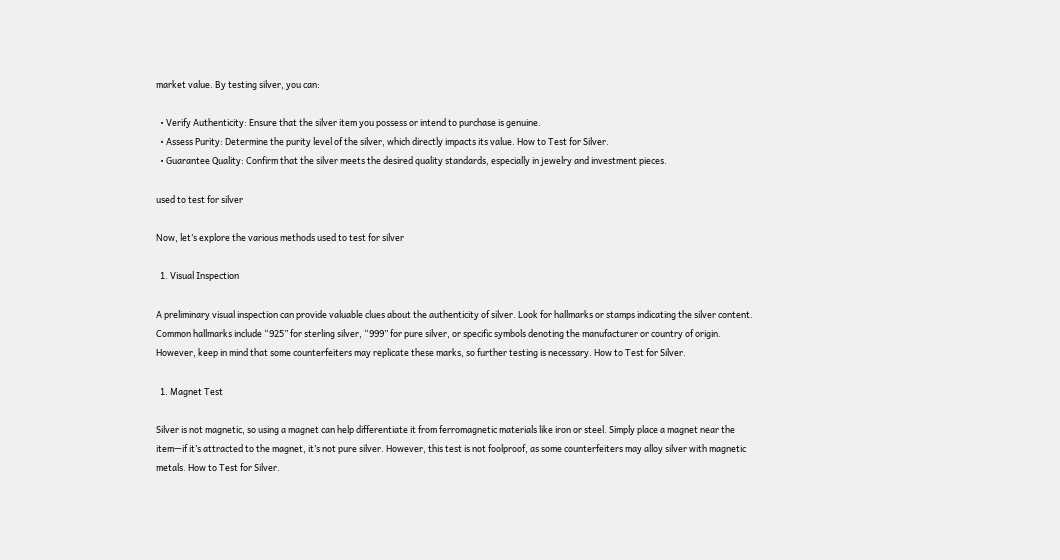market value. By testing silver, you can:

  • Verify Authenticity: Ensure that the silver item you possess or intend to purchase is genuine.
  • Assess Purity: Determine the purity level of the silver, which directly impacts its value. How to Test for Silver.
  • Guarantee Quality: Confirm that the silver meets the desired quality standards, especially in jewelry and investment pieces.

used to test for silver

Now, let’s explore the various methods used to test for silver

  1. Visual Inspection

A preliminary visual inspection can provide valuable clues about the authenticity of silver. Look for hallmarks or stamps indicating the silver content. Common hallmarks include “925” for sterling silver, “999” for pure silver, or specific symbols denoting the manufacturer or country of origin. However, keep in mind that some counterfeiters may replicate these marks, so further testing is necessary. How to Test for Silver.

  1. Magnet Test

Silver is not magnetic, so using a magnet can help differentiate it from ferromagnetic materials like iron or steel. Simply place a magnet near the item—if it’s attracted to the magnet, it’s not pure silver. However, this test is not foolproof, as some counterfeiters may alloy silver with magnetic metals. How to Test for Silver.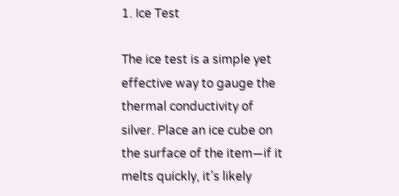1. Ice Test

The ice test is a simple yet effective way to gauge the thermal conductivity of silver. Place an ice cube on the surface of the item—if it melts quickly, it’s likely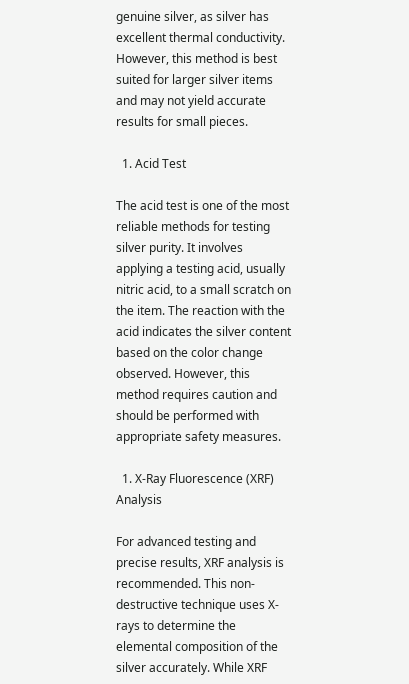genuine silver, as silver has excellent thermal conductivity. However, this method is best suited for larger silver items and may not yield accurate results for small pieces.

  1. Acid Test

The acid test is one of the most reliable methods for testing silver purity. It involves applying a testing acid, usually nitric acid, to a small scratch on the item. The reaction with the acid indicates the silver content based on the color change observed. However, this method requires caution and should be performed with appropriate safety measures.

  1. X-Ray Fluorescence (XRF) Analysis

For advanced testing and precise results, XRF analysis is recommended. This non-destructive technique uses X-rays to determine the elemental composition of the silver accurately. While XRF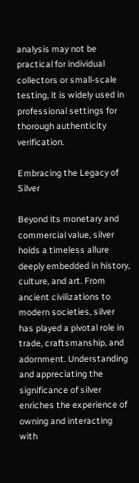analysis may not be practical for individual collectors or small-scale testing, it is widely used in professional settings for thorough authenticity verification.

Embracing the Legacy of Silver

Beyond its monetary and commercial value, silver holds a timeless allure deeply embedded in history, culture, and art. From ancient civilizations to modern societies, silver has played a pivotal role in trade, craftsmanship, and adornment. Understanding and appreciating the significance of silver enriches the experience of owning and interacting with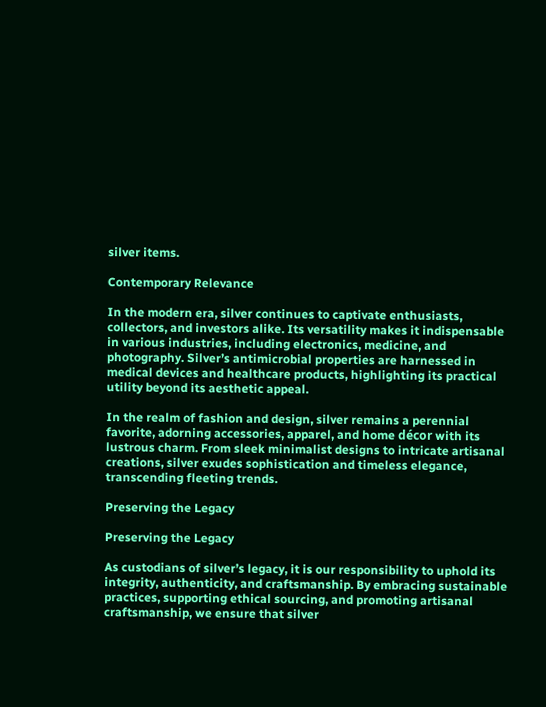silver items.

Contemporary Relevance

In the modern era, silver continues to captivate enthusiasts, collectors, and investors alike. Its versatility makes it indispensable in various industries, including electronics, medicine, and photography. Silver’s antimicrobial properties are harnessed in medical devices and healthcare products, highlighting its practical utility beyond its aesthetic appeal.

In the realm of fashion and design, silver remains a perennial favorite, adorning accessories, apparel, and home décor with its lustrous charm. From sleek minimalist designs to intricate artisanal creations, silver exudes sophistication and timeless elegance, transcending fleeting trends.

Preserving the Legacy

Preserving the Legacy

As custodians of silver’s legacy, it is our responsibility to uphold its integrity, authenticity, and craftsmanship. By embracing sustainable practices, supporting ethical sourcing, and promoting artisanal craftsmanship, we ensure that silver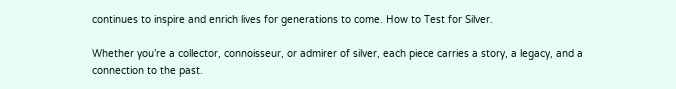continues to inspire and enrich lives for generations to come. How to Test for Silver.

Whether you’re a collector, connoisseur, or admirer of silver, each piece carries a story, a legacy, and a connection to the past.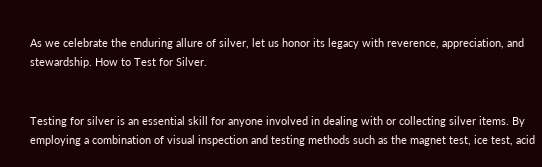As we celebrate the enduring allure of silver, let us honor its legacy with reverence, appreciation, and stewardship. How to Test for Silver.


Testing for silver is an essential skill for anyone involved in dealing with or collecting silver items. By employing a combination of visual inspection and testing methods such as the magnet test, ice test, acid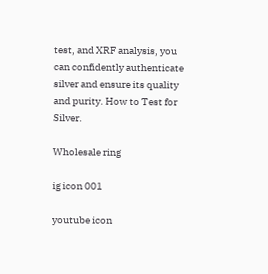test, and XRF analysis, you can confidently authenticate silver and ensure its quality and purity. How to Test for Silver.

Wholesale ring

ig icon 001

youtube icon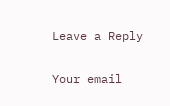Leave a Reply

Your email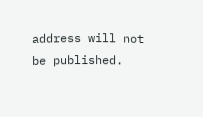address will not be published.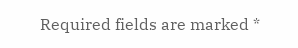Required fields are marked *